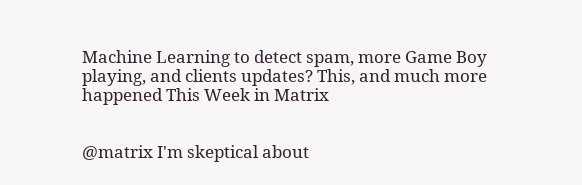Machine Learning to detect spam, more Game Boy playing, and clients updates? This, and much more happened This Week in Matrix


@matrix I'm skeptical about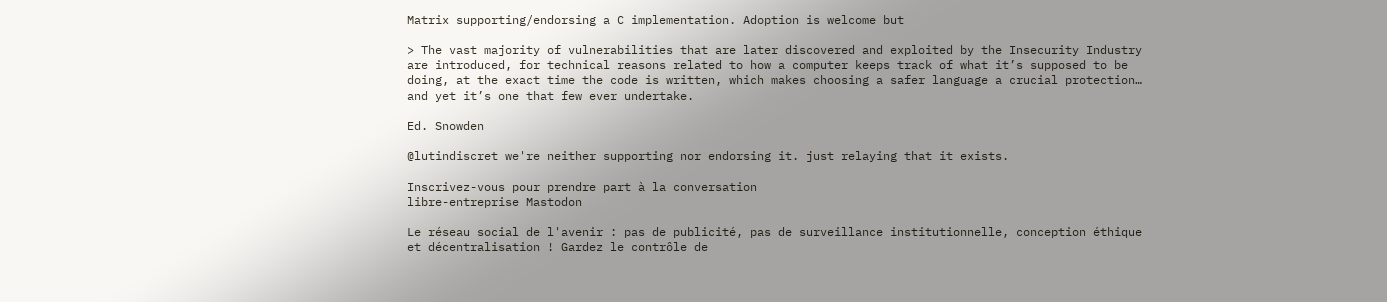Matrix supporting/endorsing a C implementation. Adoption is welcome but

> The vast majority of vulnerabilities that are later discovered and exploited by the Insecurity Industry are introduced, for technical reasons related to how a computer keeps track of what it’s supposed to be doing, at the exact time the code is written, which makes choosing a safer language a crucial protection… and yet it’s one that few ever undertake.

Ed. Snowden

@lutindiscret we're neither supporting nor endorsing it. just relaying that it exists.

Inscrivez-vous pour prendre part à la conversation
libre-entreprise Mastodon

Le réseau social de l'avenir : pas de publicité, pas de surveillance institutionnelle, conception éthique et décentralisation ! Gardez le contrôle de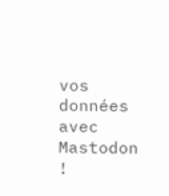vos données avec Mastodon !